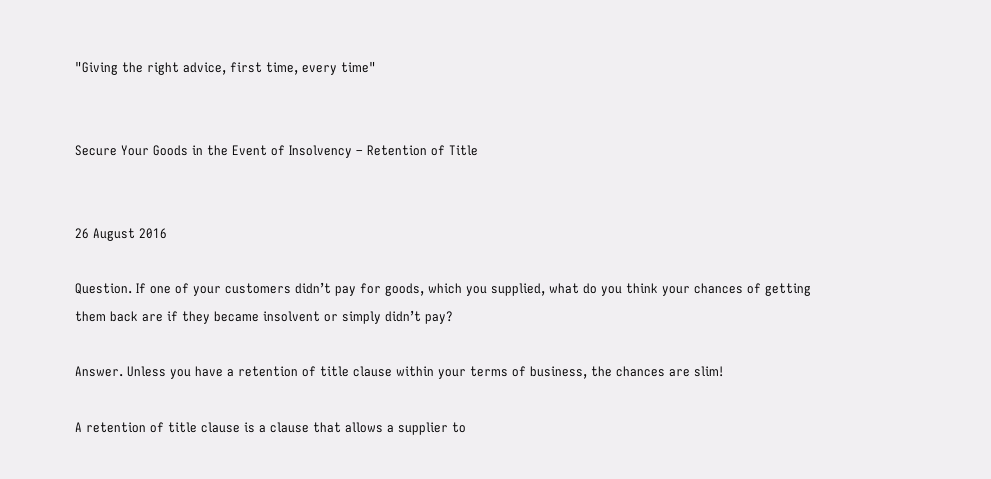"Giving the right advice, first time, every time"


Secure Your Goods in the Event of Insolvency – Retention of Title


26 August 2016

Question. If one of your customers didn’t pay for goods, which you supplied, what do you think your chances of getting them back are if they became insolvent or simply didn’t pay?

Answer. Unless you have a retention of title clause within your terms of business, the chances are slim!

A retention of title clause is a clause that allows a supplier to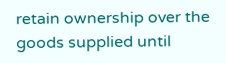retain ownership over the goods supplied until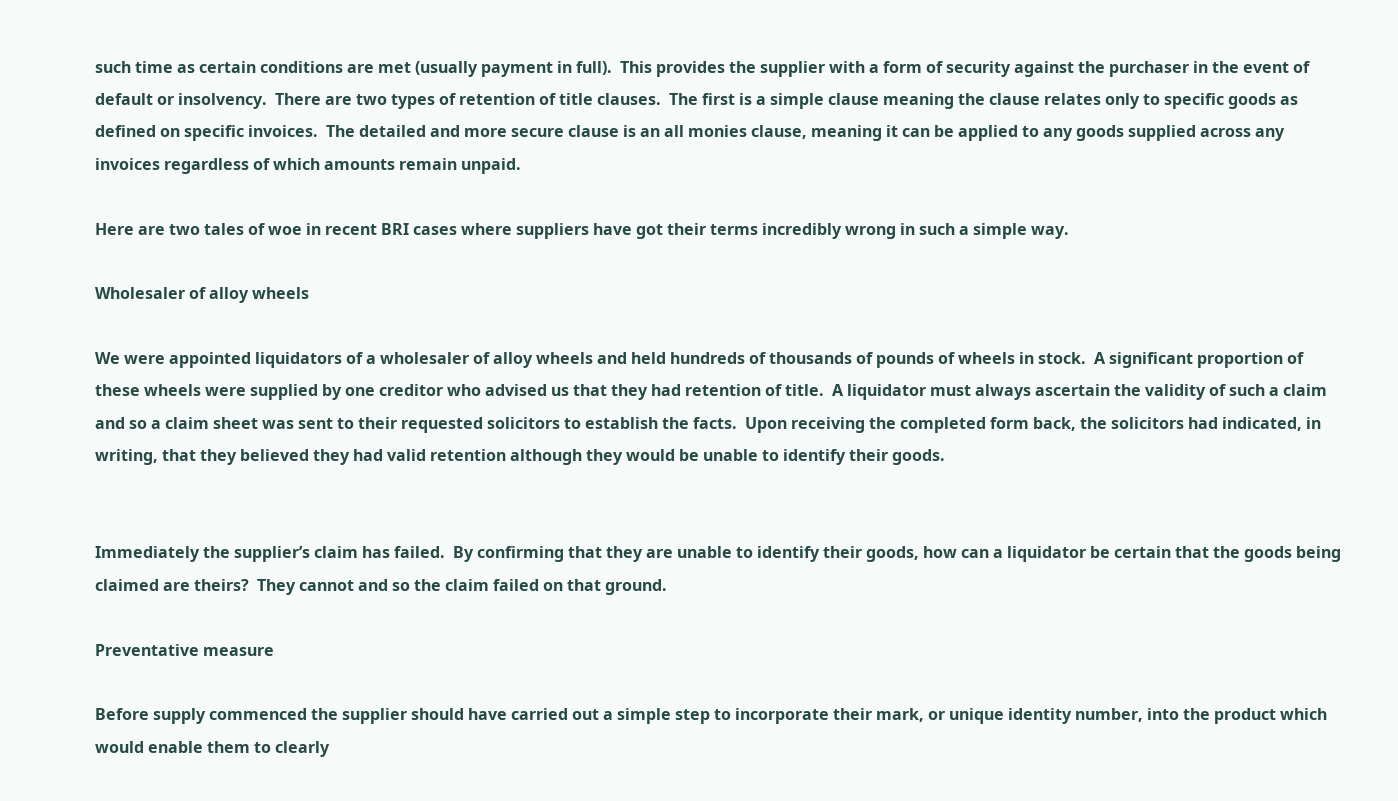such time as certain conditions are met (usually payment in full).  This provides the supplier with a form of security against the purchaser in the event of default or insolvency.  There are two types of retention of title clauses.  The first is a simple clause meaning the clause relates only to specific goods as defined on specific invoices.  The detailed and more secure clause is an all monies clause, meaning it can be applied to any goods supplied across any invoices regardless of which amounts remain unpaid.

Here are two tales of woe in recent BRI cases where suppliers have got their terms incredibly wrong in such a simple way.

Wholesaler of alloy wheels

We were appointed liquidators of a wholesaler of alloy wheels and held hundreds of thousands of pounds of wheels in stock.  A significant proportion of these wheels were supplied by one creditor who advised us that they had retention of title.  A liquidator must always ascertain the validity of such a claim and so a claim sheet was sent to their requested solicitors to establish the facts.  Upon receiving the completed form back, the solicitors had indicated, in writing, that they believed they had valid retention although they would be unable to identify their goods.


Immediately the supplier’s claim has failed.  By confirming that they are unable to identify their goods, how can a liquidator be certain that the goods being claimed are theirs?  They cannot and so the claim failed on that ground.

Preventative measure

Before supply commenced the supplier should have carried out a simple step to incorporate their mark, or unique identity number, into the product which would enable them to clearly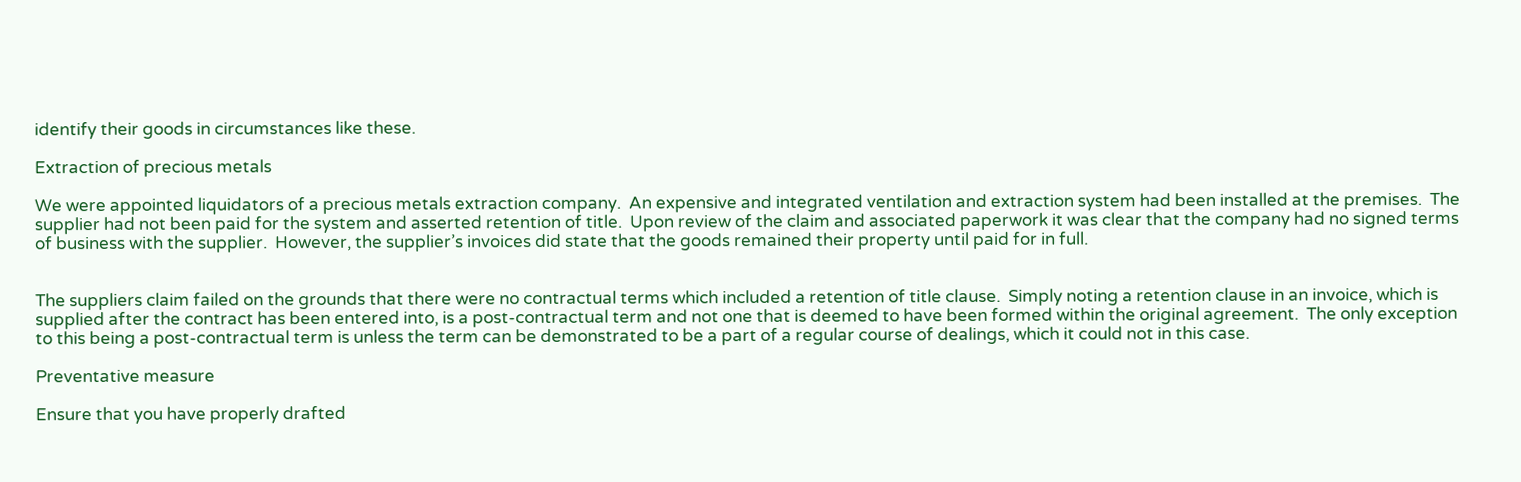identify their goods in circumstances like these.

Extraction of precious metals

We were appointed liquidators of a precious metals extraction company.  An expensive and integrated ventilation and extraction system had been installed at the premises.  The supplier had not been paid for the system and asserted retention of title.  Upon review of the claim and associated paperwork it was clear that the company had no signed terms of business with the supplier.  However, the supplier’s invoices did state that the goods remained their property until paid for in full.


The suppliers claim failed on the grounds that there were no contractual terms which included a retention of title clause.  Simply noting a retention clause in an invoice, which is supplied after the contract has been entered into, is a post-contractual term and not one that is deemed to have been formed within the original agreement.  The only exception to this being a post-contractual term is unless the term can be demonstrated to be a part of a regular course of dealings, which it could not in this case.

Preventative measure

Ensure that you have properly drafted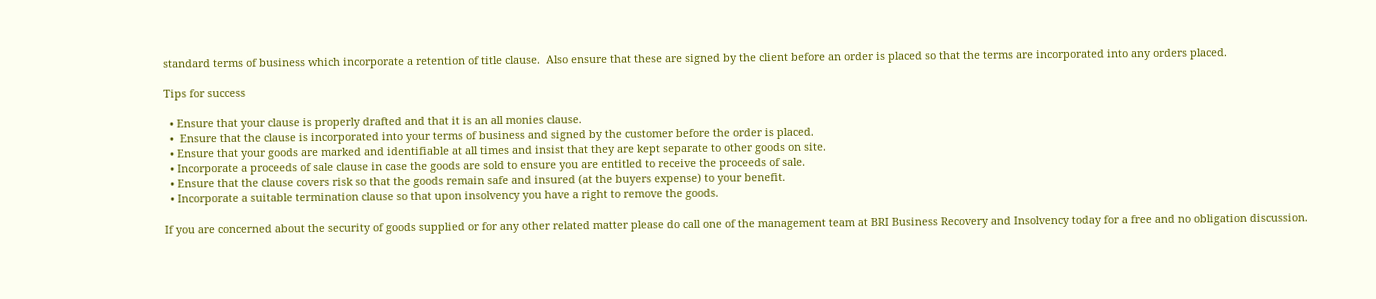standard terms of business which incorporate a retention of title clause.  Also ensure that these are signed by the client before an order is placed so that the terms are incorporated into any orders placed.

Tips for success

  • Ensure that your clause is properly drafted and that it is an all monies clause.
  •  Ensure that the clause is incorporated into your terms of business and signed by the customer before the order is placed.
  • Ensure that your goods are marked and identifiable at all times and insist that they are kept separate to other goods on site.
  • Incorporate a proceeds of sale clause in case the goods are sold to ensure you are entitled to receive the proceeds of sale.
  • Ensure that the clause covers risk so that the goods remain safe and insured (at the buyers expense) to your benefit.
  • Incorporate a suitable termination clause so that upon insolvency you have a right to remove the goods.

If you are concerned about the security of goods supplied or for any other related matter please do call one of the management team at BRI Business Recovery and Insolvency today for a free and no obligation discussion.